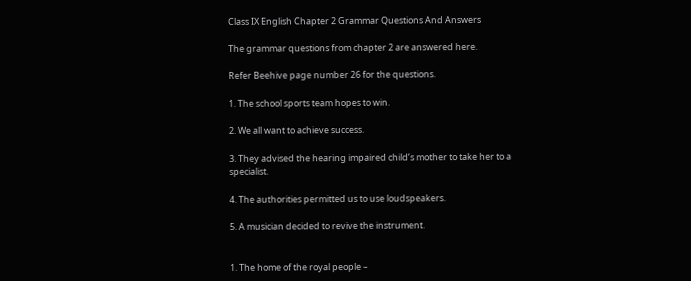Class IX English Chapter 2 Grammar Questions And Answers

The grammar questions from chapter 2 are answered here.

Refer Beehive page number 26 for the questions.

1. The school sports team hopes to win.

2. We all want to achieve success.

3. They advised the hearing impaired child’s mother to take her to a specialist.

4. The authorities permitted us to use loudspeakers.

5. A musician decided to revive the instrument.


1. The home of the royal people –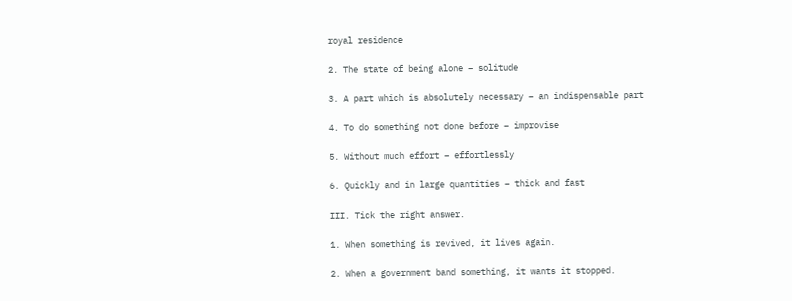royal residence

2. The state of being alone – solitude

3. A part which is absolutely necessary – an indispensable part

4. To do something not done before – improvise

5. Without much effort – effortlessly

6. Quickly and in large quantities – thick and fast

III. Tick the right answer.

1. When something is revived, it lives again.

2. When a government band something, it wants it stopped.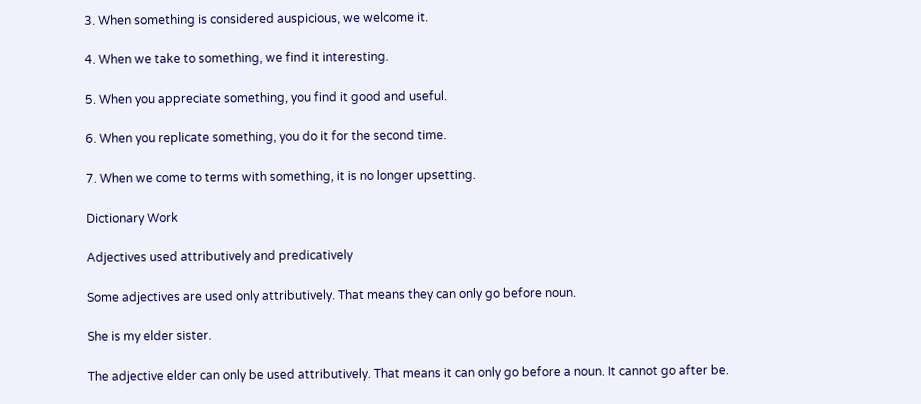3. When something is considered auspicious, we welcome it.

4. When we take to something, we find it interesting.

5. When you appreciate something, you find it good and useful.

6. When you replicate something, you do it for the second time.

7. When we come to terms with something, it is no longer upsetting.

Dictionary Work

Adjectives used attributively and predicatively

Some adjectives are used only attributively. That means they can only go before noun.

She is my elder sister.

The adjective elder can only be used attributively. That means it can only go before a noun. It cannot go after be.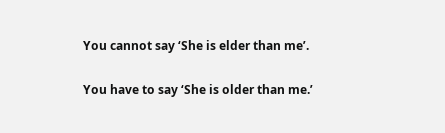You cannot say ‘She is elder than me’.

You have to say ‘She is older than me.’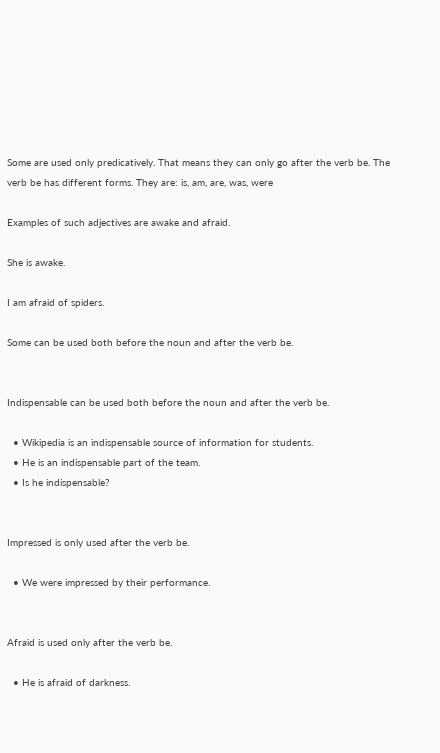Some are used only predicatively. That means they can only go after the verb be. The verb be has different forms. They are: is, am, are, was, were

Examples of such adjectives are awake and afraid.

She is awake.

I am afraid of spiders.

Some can be used both before the noun and after the verb be.


Indispensable can be used both before the noun and after the verb be.

  • Wikipedia is an indispensable source of information for students.
  • He is an indispensable part of the team.
  • Is he indispensable?


Impressed is only used after the verb be.

  • We were impressed by their performance.


Afraid is used only after the verb be.

  • He is afraid of darkness.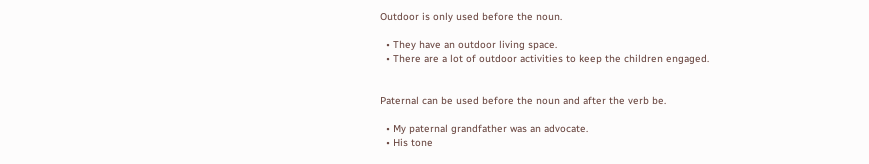Outdoor is only used before the noun.

  • They have an outdoor living space.
  • There are a lot of outdoor activities to keep the children engaged.


Paternal can be used before the noun and after the verb be.

  • My paternal grandfather was an advocate.
  • His tone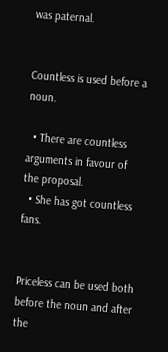was paternal.


Countless is used before a noun.

  • There are countless arguments in favour of the proposal.
  • She has got countless fans.


Priceless can be used both before the noun and after the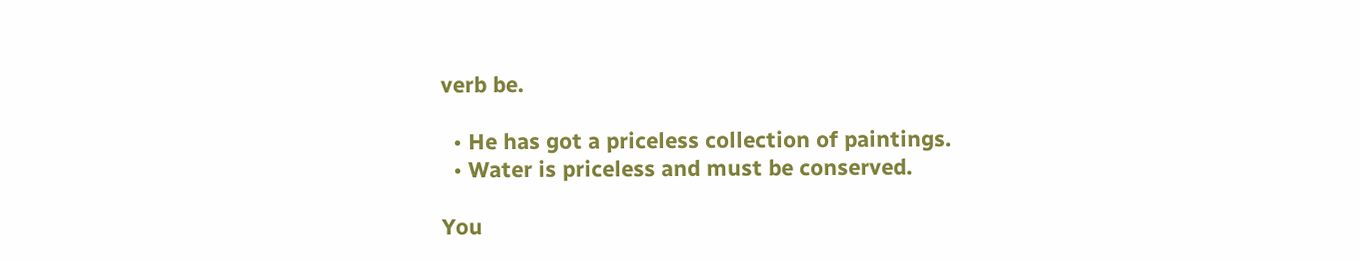verb be.

  • He has got a priceless collection of paintings.
  • Water is priceless and must be conserved.

You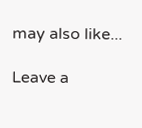may also like...

Leave a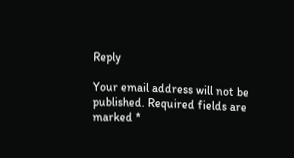Reply

Your email address will not be published. Required fields are marked *